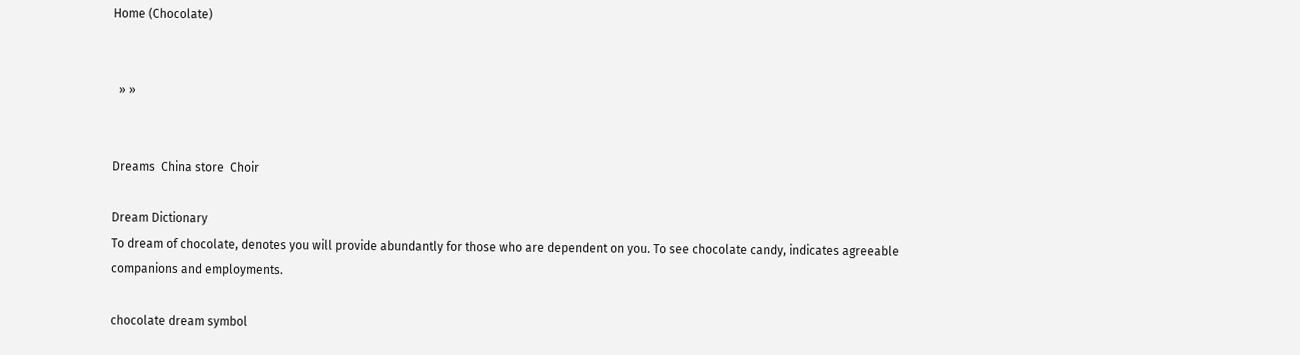Home (Chocolate)


  » »


Dreams  China store  Choir

Dream Dictionary
To dream of chocolate, denotes you will provide abundantly for those who are dependent on you. To see chocolate candy, indicates agreeable companions and employments.

chocolate dream symbol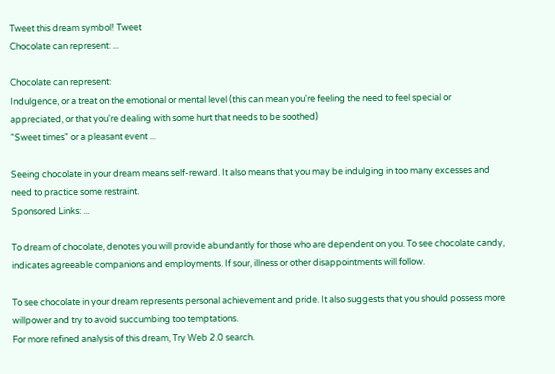Tweet this dream symbol! Tweet
Chocolate can represent: ...

Chocolate can represent:
Indulgence, or a treat on the emotional or mental level (this can mean you're feeling the need to feel special or appreciated, or that you're dealing with some hurt that needs to be soothed)
"Sweet times" or a pleasant event ...

Seeing chocolate in your dream means self-reward. It also means that you may be indulging in too many excesses and need to practice some restraint.
Sponsored Links: ...

To dream of chocolate, denotes you will provide abundantly for those who are dependent on you. To see chocolate candy, indicates agreeable companions and employments. If sour, illness or other disappointments will follow.

To see chocolate in your dream represents personal achievement and pride. It also suggests that you should possess more willpower and try to avoid succumbing too temptations.
For more refined analysis of this dream, Try Web 2.0 search.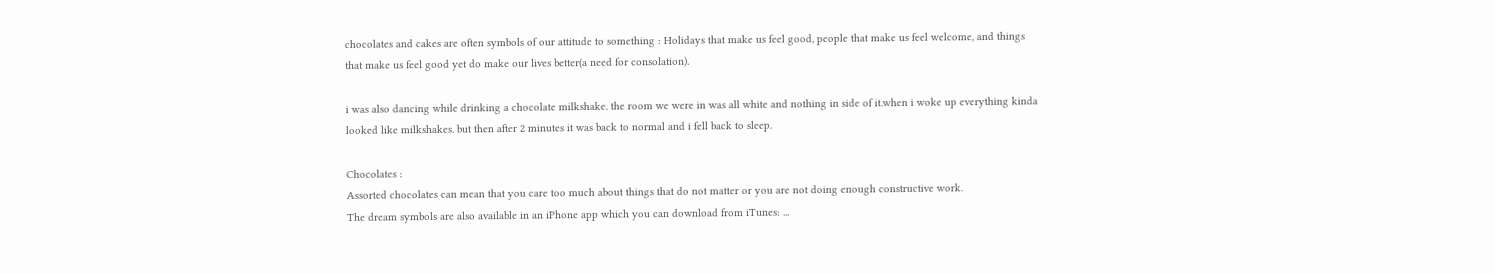chocolates and cakes are often symbols of our attitude to something : Holidays that make us feel good, people that make us feel welcome, and things that make us feel good yet do make our lives better(a need for consolation).

i was also dancing while drinking a chocolate milkshake. the room we were in was all white and nothing in side of it.when i woke up everything kinda looked like milkshakes. but then after 2 minutes it was back to normal and i fell back to sleep.

Chocolates :
Assorted chocolates can mean that you care too much about things that do not matter or you are not doing enough constructive work.
The dream symbols are also available in an iPhone app which you can download from iTunes: ...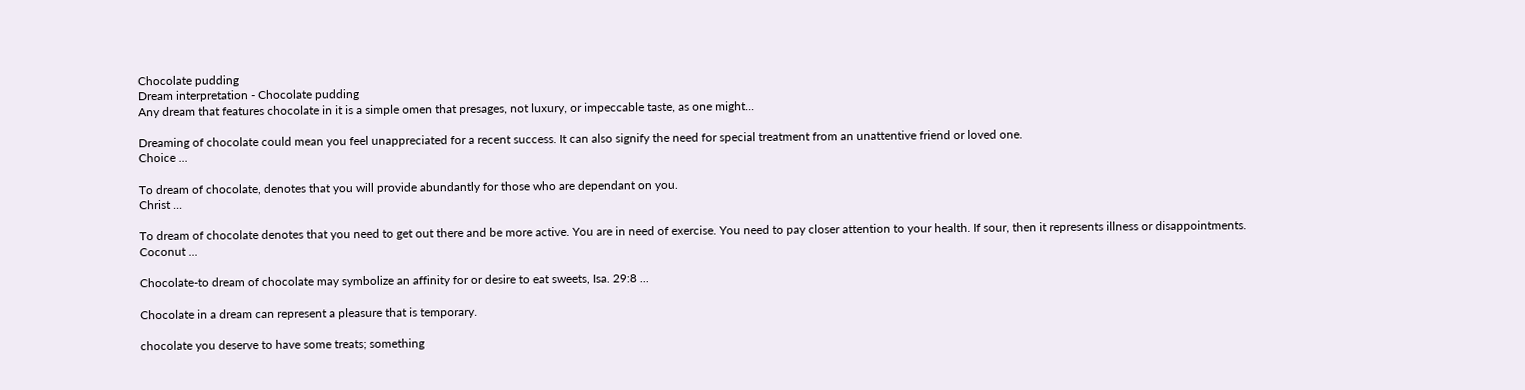Chocolate pudding
Dream interpretation - Chocolate pudding
Any dream that features chocolate in it is a simple omen that presages, not luxury, or impeccable taste, as one might...

Dreaming of chocolate could mean you feel unappreciated for a recent success. It can also signify the need for special treatment from an unattentive friend or loved one.
Choice ...

To dream of chocolate, denotes that you will provide abundantly for those who are dependant on you.
Christ ...

To dream of chocolate denotes that you need to get out there and be more active. You are in need of exercise. You need to pay closer attention to your health. If sour, then it represents illness or disappointments.
Coconut ...

Chocolate-to dream of chocolate may symbolize an affinity for or desire to eat sweets, Isa. 29:8 ...

Chocolate in a dream can represent a pleasure that is temporary.

chocolate you deserve to have some treats; something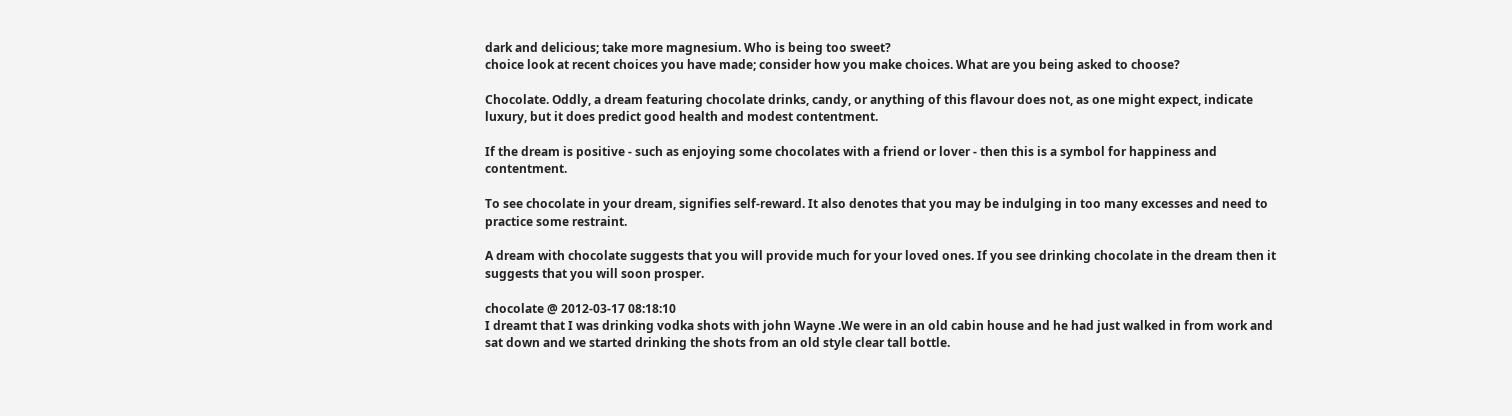dark and delicious; take more magnesium. Who is being too sweet?
choice look at recent choices you have made; consider how you make choices. What are you being asked to choose?

Chocolate. Oddly, a dream featuring chocolate drinks, candy, or anything of this flavour does not, as one might expect, indicate luxury, but it does predict good health and modest contentment.

If the dream is positive - such as enjoying some chocolates with a friend or lover - then this is a symbol for happiness and contentment.

To see chocolate in your dream, signifies self-reward. It also denotes that you may be indulging in too many excesses and need to practice some restraint.

A dream with chocolate suggests that you will provide much for your loved ones. If you see drinking chocolate in the dream then it suggests that you will soon prosper.

chocolate @ 2012-03-17 08:18:10
I dreamt that I was drinking vodka shots with john Wayne .We were in an old cabin house and he had just walked in from work and sat down and we started drinking the shots from an old style clear tall bottle.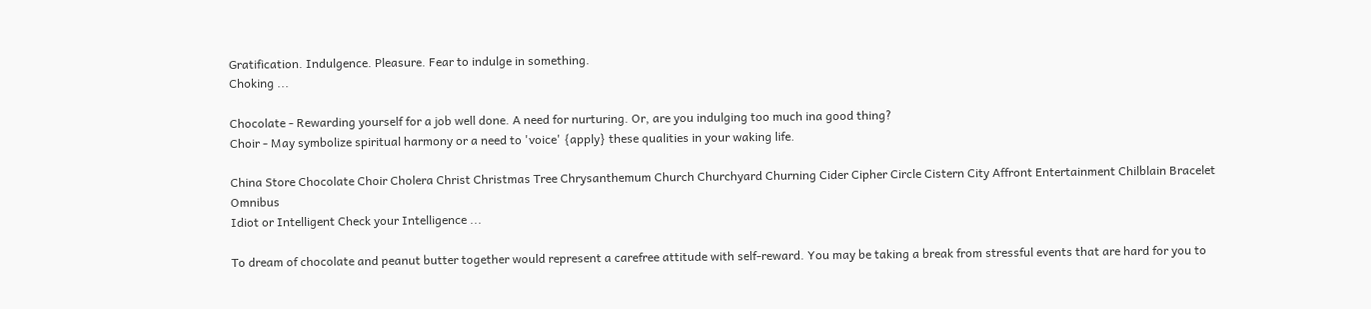Gratification. Indulgence. Pleasure. Fear to indulge in something.
Choking ...

Chocolate - Rewarding yourself for a job well done. A need for nurturing. Or, are you indulging too much ina good thing?
Choir - May symbolize spiritual harmony or a need to 'voice' {apply} these qualities in your waking life.

China Store Chocolate Choir Cholera Christ Christmas Tree Chrysanthemum Church Churchyard Churning Cider Cipher Circle Cistern City Affront Entertainment Chilblain Bracelet Omnibus
Idiot or Intelligent Check your Intelligence ...

To dream of chocolate and peanut butter together would represent a carefree attitude with self-reward. You may be taking a break from stressful events that are hard for you to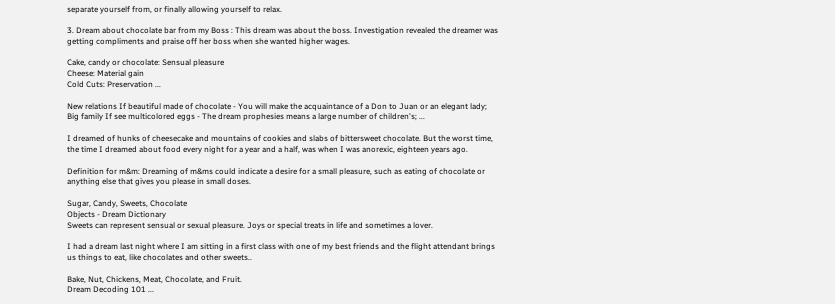separate yourself from, or finally allowing yourself to relax.

3. Dream about chocolate bar from my Boss : This dream was about the boss. Investigation revealed the dreamer was getting compliments and praise off her boss when she wanted higher wages.

Cake, candy or chocolate: Sensual pleasure
Cheese: Material gain
Cold Cuts: Preservation ...

New relations If beautiful made of chocolate - You will make the acquaintance of a Don to Juan or an elegant lady;
Big family If see multicolored eggs - The dream prophesies means a large number of children's; ...

I dreamed of hunks of cheesecake and mountains of cookies and slabs of bittersweet chocolate. But the worst time, the time I dreamed about food every night for a year and a half, was when I was anorexic, eighteen years ago.

Definition for m&m: Dreaming of m&ms could indicate a desire for a small pleasure, such as eating of chocolate or anything else that gives you please in small doses.

Sugar, Candy, Sweets, Chocolate
Objects - Dream Dictionary
Sweets can represent sensual or sexual pleasure. Joys or special treats in life and sometimes a lover.

I had a dream last night where I am sitting in a first class with one of my best friends and the flight attendant brings us things to eat, like chocolates and other sweets..

Bake, Nut, Chickens, Meat, Chocolate, and Fruit.
Dream Decoding 101 ...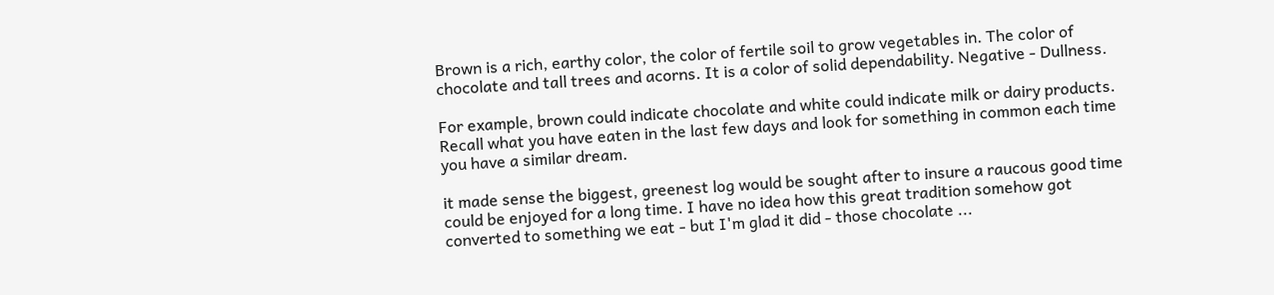Brown is a rich, earthy color, the color of fertile soil to grow vegetables in. The color of chocolate and tall trees and acorns. It is a color of solid dependability. Negative - Dullness.

For example, brown could indicate chocolate and white could indicate milk or dairy products. Recall what you have eaten in the last few days and look for something in common each time you have a similar dream.

it made sense the biggest, greenest log would be sought after to insure a raucous good time could be enjoyed for a long time. I have no idea how this great tradition somehow got converted to something we eat - but I'm glad it did - those chocolate ...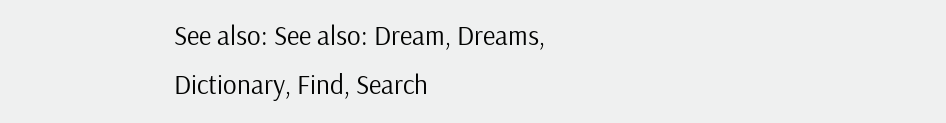See also: See also: Dream, Dreams, Dictionary, Find, Search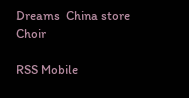Dreams  China store  Choir

RSS Mobile